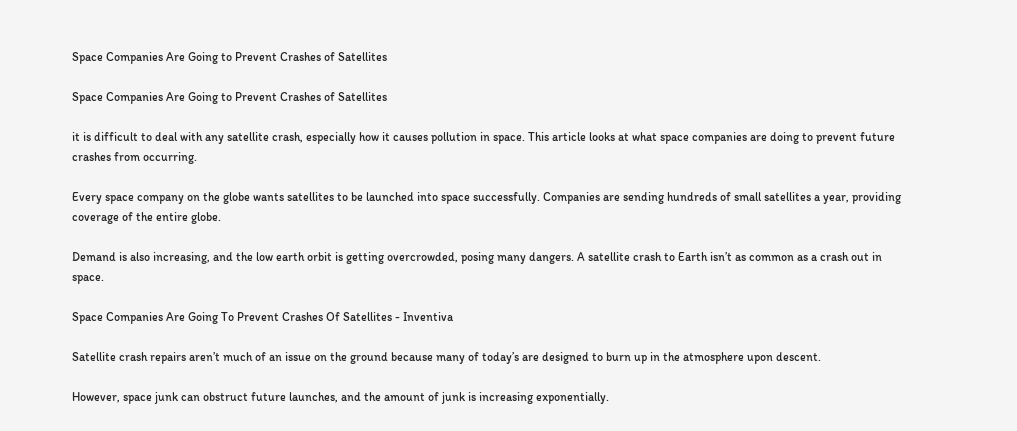Space Companies Are Going to Prevent Crashes of Satellites

Space Companies Are Going to Prevent Crashes of Satellites

it is difficult to deal with any satellite crash, especially how it causes pollution in space. This article looks at what space companies are doing to prevent future crashes from occurring.

Every space company on the globe wants satellites to be launched into space successfully. Companies are sending hundreds of small satellites a year, providing coverage of the entire globe.

Demand is also increasing, and the low earth orbit is getting overcrowded, posing many dangers. A satellite crash to Earth isn’t as common as a crash out in space.

Space Companies Are Going To Prevent Crashes Of Satellites - Inventiva

Satellite crash repairs aren’t much of an issue on the ground because many of today’s are designed to burn up in the atmosphere upon descent.

However, space junk can obstruct future launches, and the amount of junk is increasing exponentially.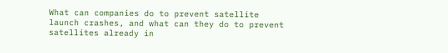What can companies do to prevent satellite launch crashes, and what can they do to prevent satellites already in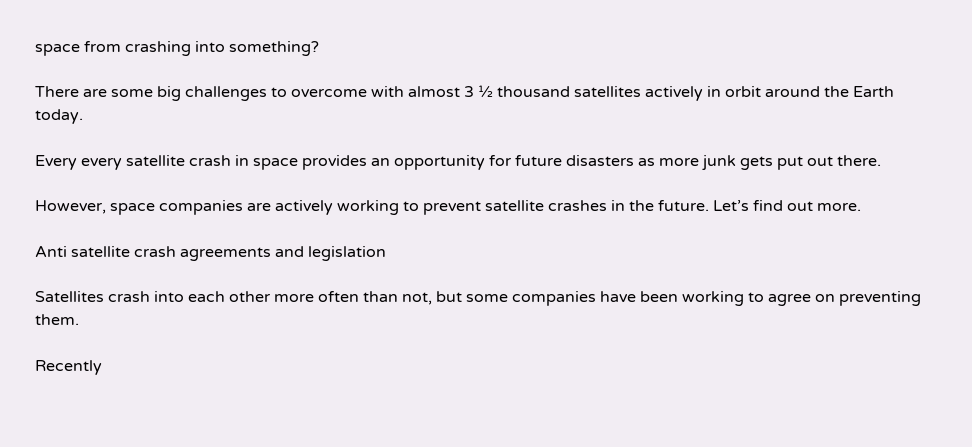space from crashing into something?

There are some big challenges to overcome with almost 3 ½ thousand satellites actively in orbit around the Earth today.

Every every satellite crash in space provides an opportunity for future disasters as more junk gets put out there.

However, space companies are actively working to prevent satellite crashes in the future. Let’s find out more.

Anti satellite crash agreements and legislation

Satellites crash into each other more often than not, but some companies have been working to agree on preventing them.

Recently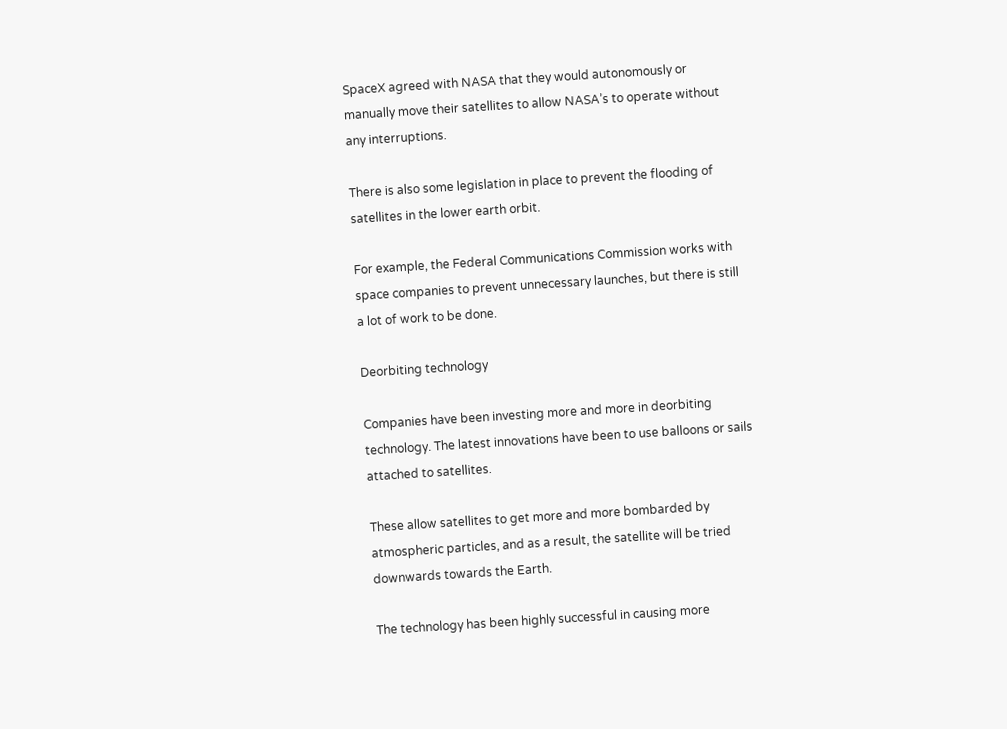SpaceX agreed with NASA that they would autonomously or manually move their satellites to allow NASA’s to operate without any interruptions.

There is also some legislation in place to prevent the flooding of satellites in the lower earth orbit.

For example, the Federal Communications Commission works with space companies to prevent unnecessary launches, but there is still a lot of work to be done.

Deorbiting technology

Companies have been investing more and more in deorbiting technology. The latest innovations have been to use balloons or sails attached to satellites.

These allow satellites to get more and more bombarded by atmospheric particles, and as a result, the satellite will be tried downwards towards the Earth.

The technology has been highly successful in causing more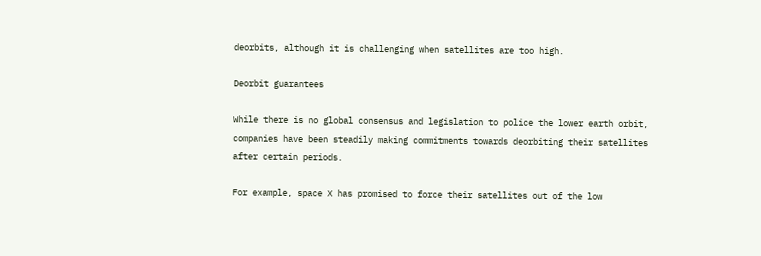deorbits, although it is challenging when satellites are too high.

Deorbit guarantees

While there is no global consensus and legislation to police the lower earth orbit, companies have been steadily making commitments towards deorbiting their satellites after certain periods.

For example, space X has promised to force their satellites out of the low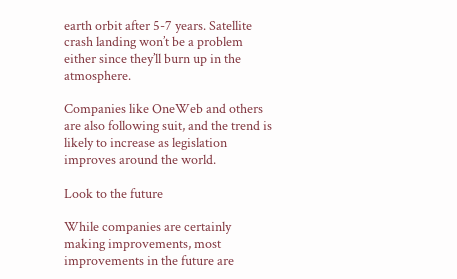earth orbit after 5-7 years. Satellite crash landing won’t be a problem either since they’ll burn up in the atmosphere.

Companies like OneWeb and others are also following suit, and the trend is likely to increase as legislation improves around the world.

Look to the future

While companies are certainly making improvements, most improvements in the future are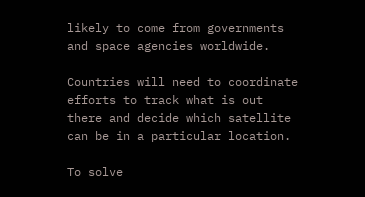likely to come from governments and space agencies worldwide.

Countries will need to coordinate efforts to track what is out there and decide which satellite can be in a particular location.

To solve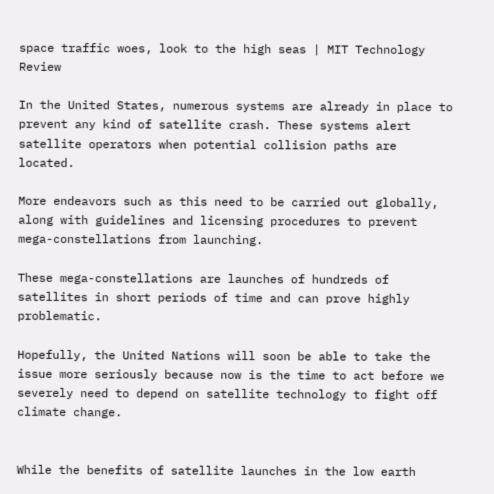space traffic woes, look to the high seas | MIT Technology Review

In the United States, numerous systems are already in place to prevent any kind of satellite crash. These systems alert satellite operators when potential collision paths are located.

More endeavors such as this need to be carried out globally, along with guidelines and licensing procedures to prevent mega-constellations from launching.

These mega-constellations are launches of hundreds of satellites in short periods of time and can prove highly problematic.

Hopefully, the United Nations will soon be able to take the issue more seriously because now is the time to act before we severely need to depend on satellite technology to fight off climate change.


While the benefits of satellite launches in the low earth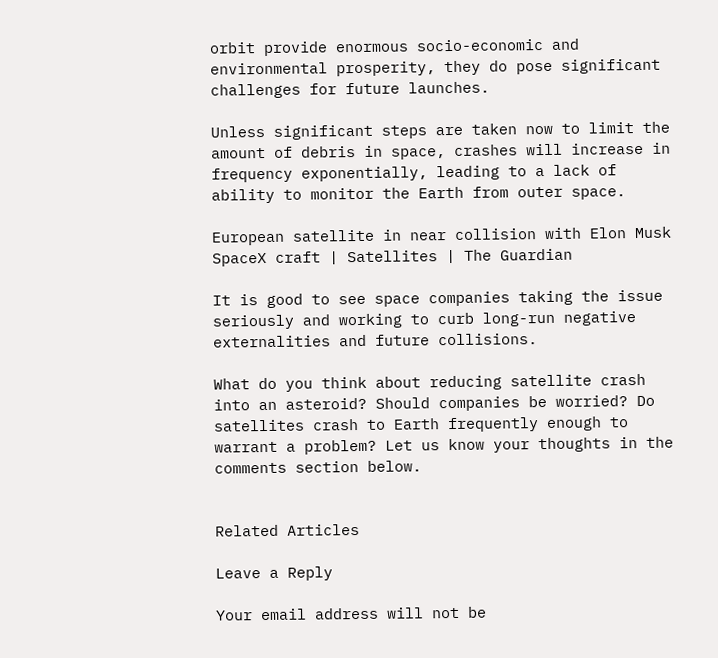orbit provide enormous socio-economic and environmental prosperity, they do pose significant challenges for future launches.

Unless significant steps are taken now to limit the amount of debris in space, crashes will increase in frequency exponentially, leading to a lack of ability to monitor the Earth from outer space.

European satellite in near collision with Elon Musk SpaceX craft | Satellites | The Guardian

It is good to see space companies taking the issue seriously and working to curb long-run negative externalities and future collisions.

What do you think about reducing satellite crash into an asteroid? Should companies be worried? Do satellites crash to Earth frequently enough to warrant a problem? Let us know your thoughts in the comments section below.


Related Articles

Leave a Reply

Your email address will not be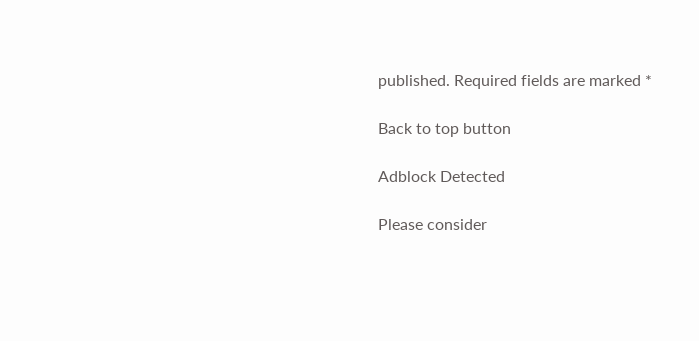published. Required fields are marked *

Back to top button

Adblock Detected

Please consider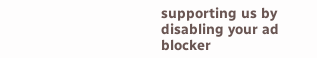supporting us by disabling your ad blocker